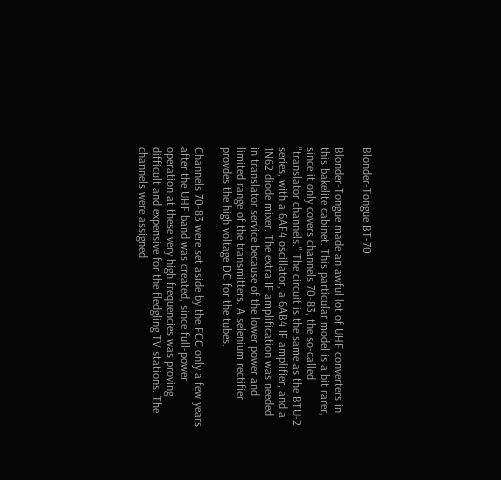Blonder-Tongue BT-70

Blonder-Tongue made an awful lot of UHF converters in this bakelite cabinet. This particular model is a bit rarer, since it only covers channels 70-83, the so-called "translator channels." The circuit is the same as the BTU-2 series, with a 6AF4 oscillator, a 6AB4 IF amplifier, and a 1N62 diode mixer. The extra IF amplification was needed in translator service because of the lower power and limited range of the transmitters. A selenium rectifier provdes the high voltage DC for the tubes.

Channels 70-83 were set aside by the FCC only a few years after the UHF band was created, since full-power operation at these very high frequencies was proving difficult and expensive for the fledgling TV stations. The channels were assigned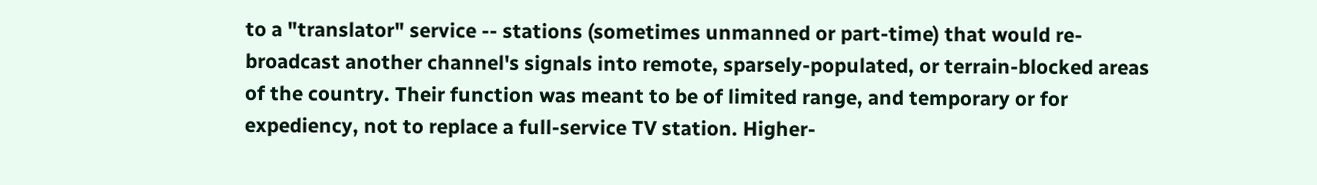to a "translator" service -- stations (sometimes unmanned or part-time) that would re-broadcast another channel's signals into remote, sparsely-populated, or terrain-blocked areas of the country. Their function was meant to be of limited range, and temporary or for expediency, not to replace a full-service TV station. Higher-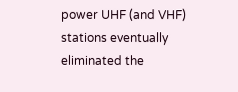power UHF (and VHF) stations eventually eliminated the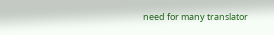need for many translator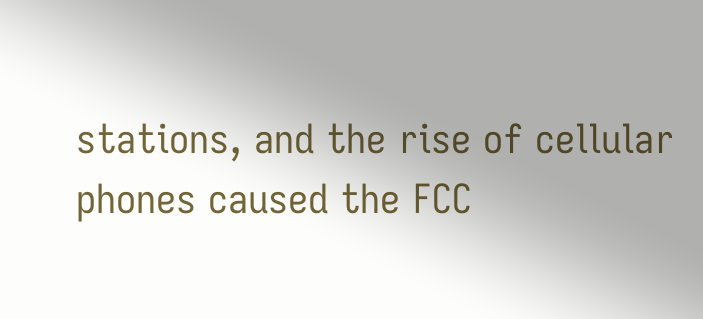stations, and the rise of cellular phones caused the FCC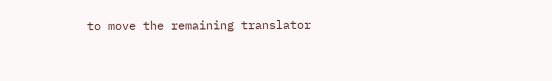to move the remaining translator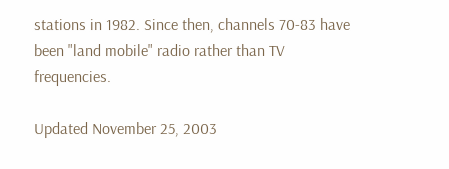stations in 1982. Since then, channels 70-83 have been "land mobile" radio rather than TV frequencies.

Updated November 25, 2003